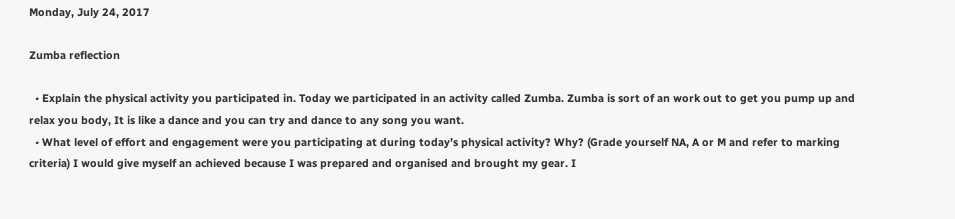Monday, July 24, 2017

Zumba reflection

  • Explain the physical activity you participated in. Today we participated in an activity called Zumba. Zumba is sort of an work out to get you pump up and relax you body, It is like a dance and you can try and dance to any song you want.
  • What level of effort and engagement were you participating at during today’s physical activity? Why? (Grade yourself NA, A or M and refer to marking criteria) I would give myself an achieved because I was prepared and organised and brought my gear. I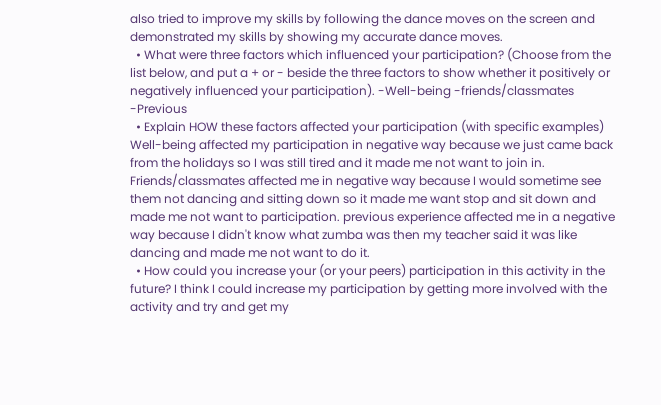also tried to improve my skills by following the dance moves on the screen and demonstrated my skills by showing my accurate dance moves.
  • What were three factors which influenced your participation? (Choose from the list below, and put a + or - beside the three factors to show whether it positively or negatively influenced your participation). -Well-being -friends/classmates -Previous
  • Explain HOW these factors affected your participation (with specific examples) Well-being affected my participation in negative way because we just came back from the holidays so I was still tired and it made me not want to join in. Friends/classmates affected me in negative way because I would sometime see them not dancing and sitting down so it made me want stop and sit down and made me not want to participation. previous experience affected me in a negative way because I didn't know what zumba was then my teacher said it was like dancing and made me not want to do it.
  • How could you increase your (or your peers) participation in this activity in the future? I think I could increase my participation by getting more involved with the activity and try and get my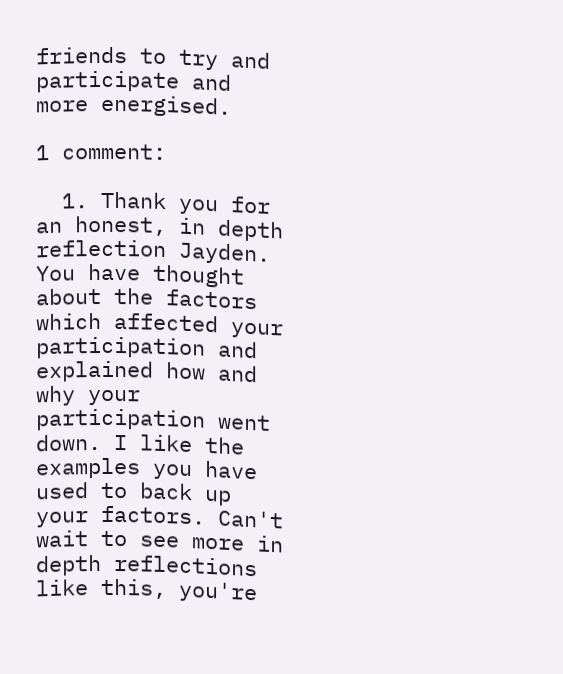friends to try and participate and more energised.

1 comment:

  1. Thank you for an honest, in depth reflection Jayden. You have thought about the factors which affected your participation and explained how and why your participation went down. I like the examples you have used to back up your factors. Can't wait to see more in depth reflections like this, you're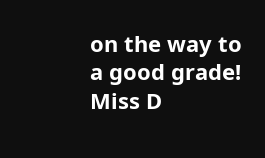on the way to a good grade! Miss D